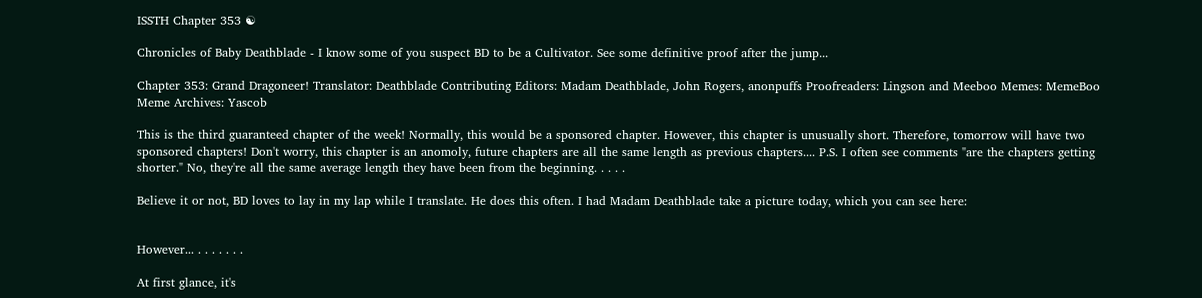ISSTH Chapter 353 ☯

Chronicles of Baby Deathblade - I know some of you suspect BD to be a Cultivator. See some definitive proof after the jump...

Chapter 353: Grand Dragoneer! Translator: Deathblade Contributing Editors: Madam Deathblade, John Rogers, anonpuffs Proofreaders: Lingson and Meeboo Memes: MemeBoo Meme Archives: Yascob

This is the third guaranteed chapter of the week! Normally, this would be a sponsored chapter. However, this chapter is unusually short. Therefore, tomorrow will have two sponsored chapters! Don't worry, this chapter is an anomoly, future chapters are all the same length as previous chapters.... P.S. I often see comments "are the chapters getting shorter." No, they're all the same average length they have been from the beginning. . . . .

Believe it or not, BD loves to lay in my lap while I translate. He does this often. I had Madam Deathblade take a picture today, which you can see here:


However... . . . . . . .

At first glance, it's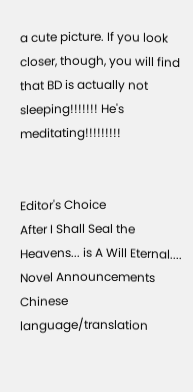a cute picture. If you look closer, though, you will find that BD is actually not sleeping!!!!!!! He's meditating!!!!!!!!!


Editor's Choice
After I Shall Seal the Heavens... is A Will Eternal....
Novel Announcements
Chinese language/translation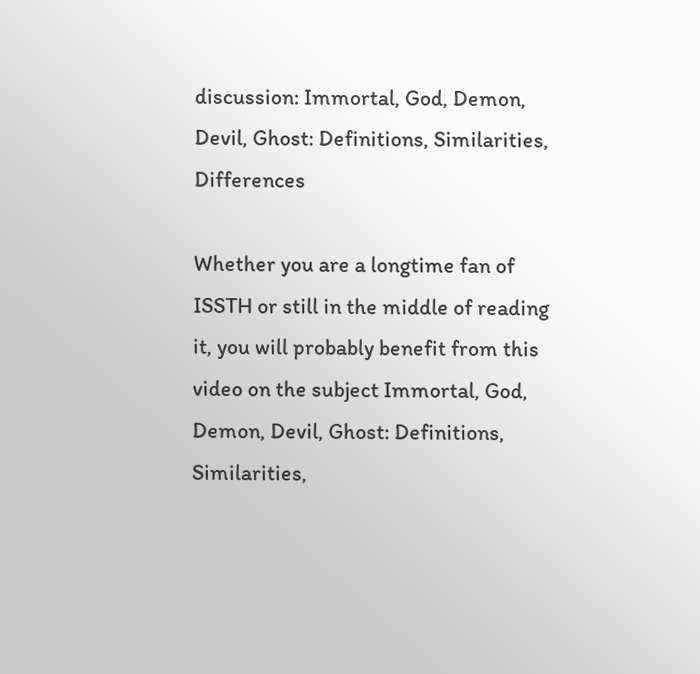discussion: Immortal, God, Demon, Devil, Ghost: Definitions, Similarities, Differences

Whether you are a longtime fan of ISSTH or still in the middle of reading it, you will probably benefit from this video on the subject Immortal, God, Demon, Devil, Ghost: Definitions, Similarities,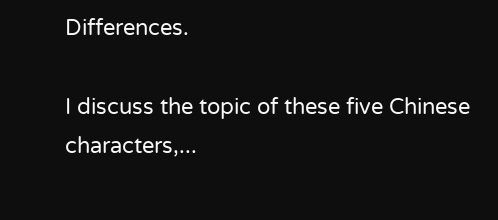Differences.

I discuss the topic of these five Chinese characters,...